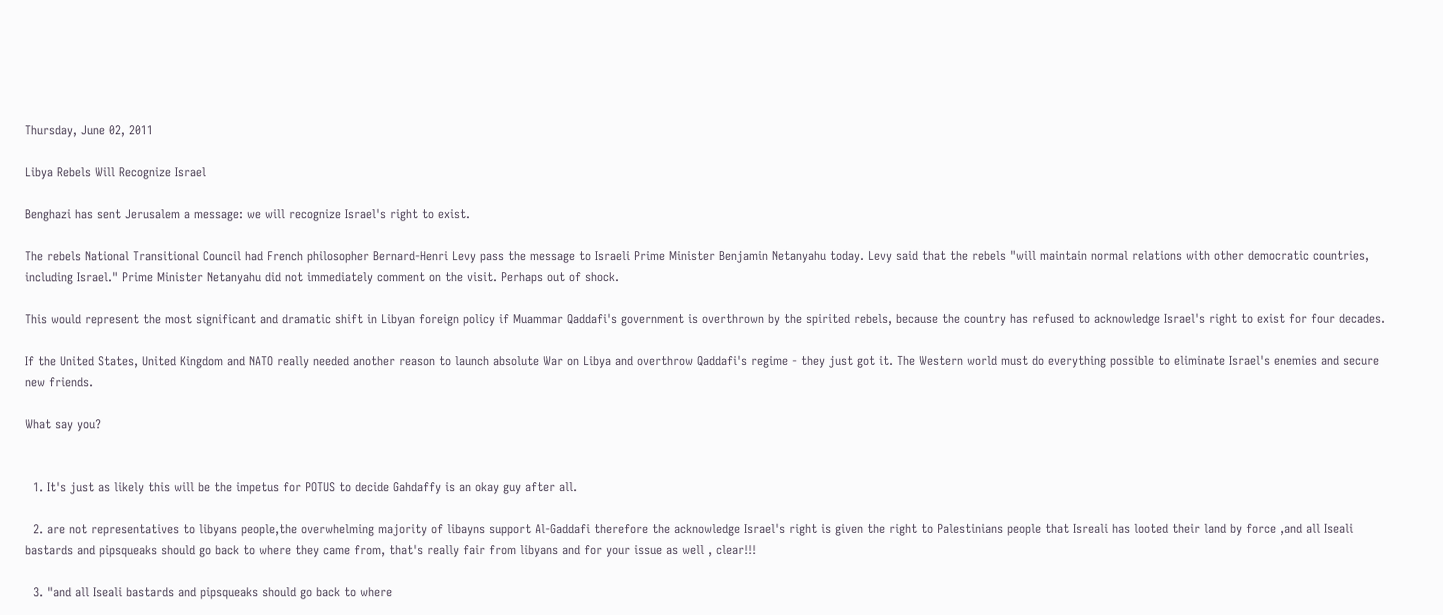Thursday, June 02, 2011

Libya Rebels Will Recognize Israel

Benghazi has sent Jerusalem a message: we will recognize Israel's right to exist.

The rebels National Transitional Council had French philosopher Bernard-Henri Levy pass the message to Israeli Prime Minister Benjamin Netanyahu today. Levy said that the rebels "will maintain normal relations with other democratic countries, including Israel." Prime Minister Netanyahu did not immediately comment on the visit. Perhaps out of shock.

This would represent the most significant and dramatic shift in Libyan foreign policy if Muammar Qaddafi's government is overthrown by the spirited rebels, because the country has refused to acknowledge Israel's right to exist for four decades.

If the United States, United Kingdom and NATO really needed another reason to launch absolute War on Libya and overthrow Qaddafi's regime - they just got it. The Western world must do everything possible to eliminate Israel's enemies and secure new friends.

What say you?


  1. It's just as likely this will be the impetus for POTUS to decide Gahdaffy is an okay guy after all.

  2. are not representatives to libyans people,the overwhelming majority of libayns support Al-Gaddafi therefore the acknowledge Israel's right is given the right to Palestinians people that Isreali has looted their land by force ,and all Iseali bastards and pipsqueaks should go back to where they came from, that's really fair from libyans and for your issue as well , clear!!!

  3. "and all Iseali bastards and pipsqueaks should go back to where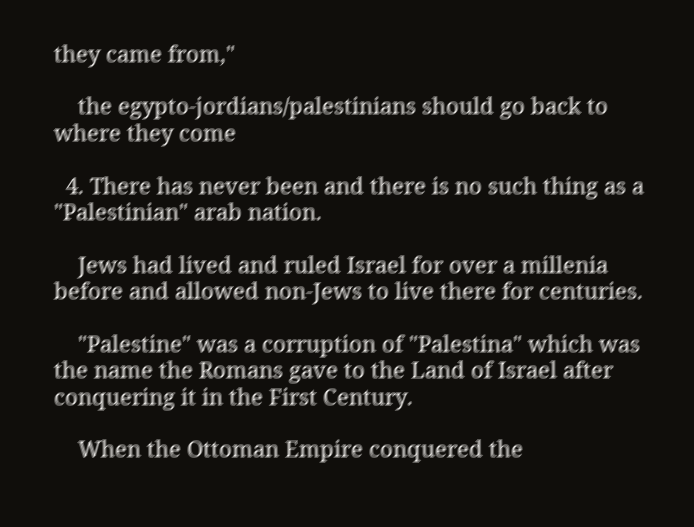they came from,"

    the egypto-jordians/palestinians should go back to where they come

  4. There has never been and there is no such thing as a "Palestinian" arab nation.

    Jews had lived and ruled Israel for over a millenia before and allowed non-Jews to live there for centuries.

    "Palestine" was a corruption of "Palestina" which was the name the Romans gave to the Land of Israel after conquering it in the First Century.

    When the Ottoman Empire conquered the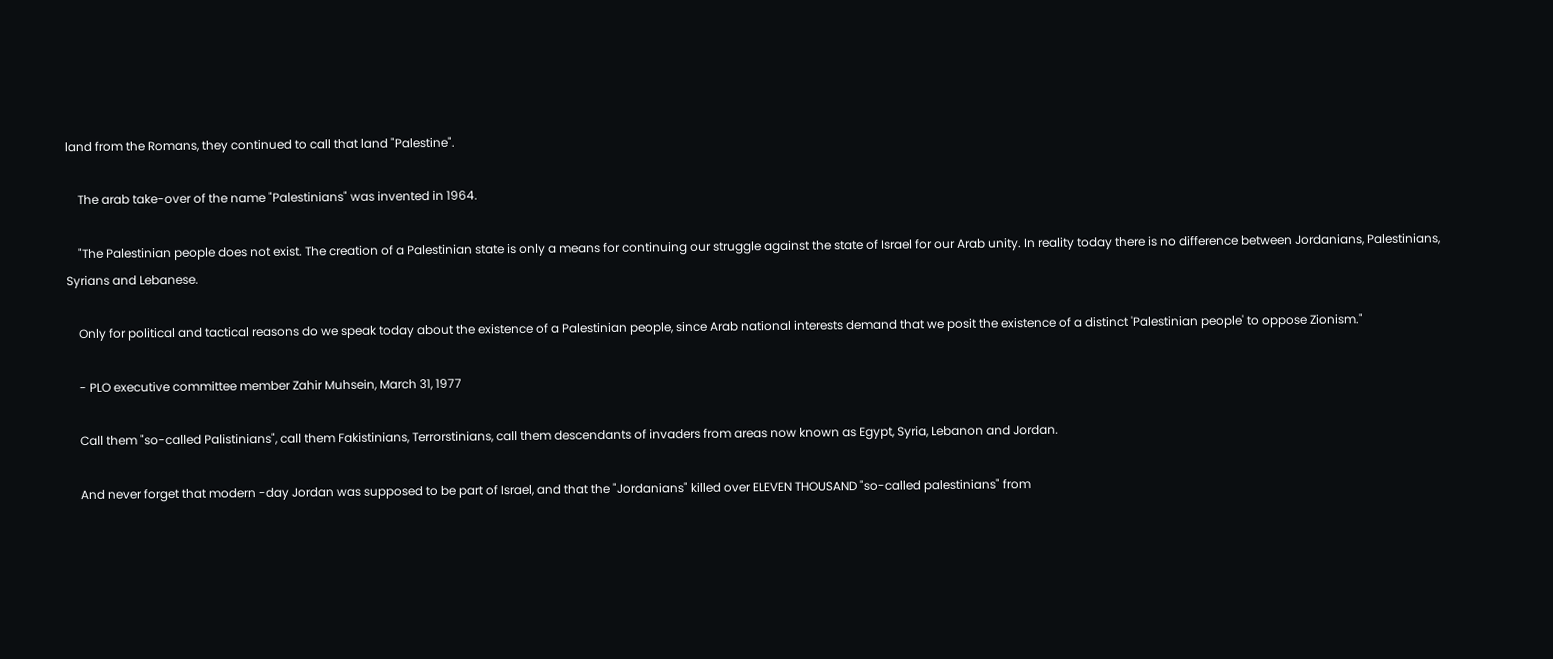land from the Romans, they continued to call that land "Palestine".

    The arab take-over of the name "Palestinians" was invented in 1964.

    "The Palestinian people does not exist. The creation of a Palestinian state is only a means for continuing our struggle against the state of Israel for our Arab unity. In reality today there is no difference between Jordanians, Palestinians, Syrians and Lebanese.

    Only for political and tactical reasons do we speak today about the existence of a Palestinian people, since Arab national interests demand that we posit the existence of a distinct 'Palestinian people' to oppose Zionism."

    - PLO executive committee member Zahir Muhsein, March 31, 1977

    Call them "so-called Palistinians", call them Fakistinians, Terrorstinians, call them descendants of invaders from areas now known as Egypt, Syria, Lebanon and Jordan.

    And never forget that modern -day Jordan was supposed to be part of Israel, and that the "Jordanians" killed over ELEVEN THOUSAND "so-called palestinians" from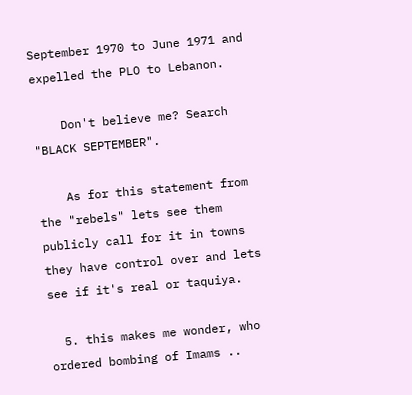September 1970 to June 1971 and expelled the PLO to Lebanon.

    Don't believe me? Search "BLACK SEPTEMBER".

    As for this statement from the "rebels" lets see them publicly call for it in towns they have control over and lets see if it's real or taquiya.

  5. this makes me wonder, who ordered bombing of Imams ..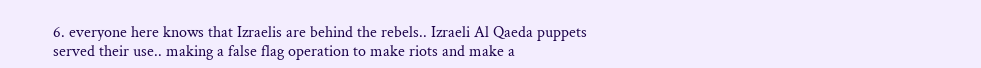6. everyone here knows that Izraelis are behind the rebels.. Izraeli Al Qaeda puppets served their use.. making a false flag operation to make riots and make a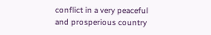conflict in a very peaceful and prosperious country